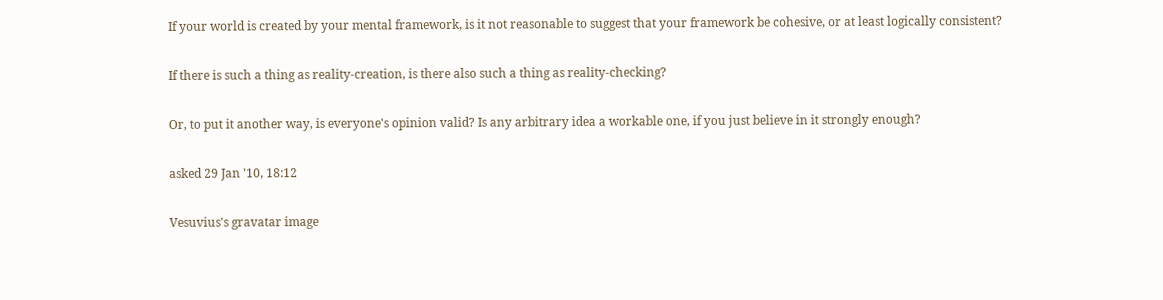If your world is created by your mental framework, is it not reasonable to suggest that your framework be cohesive, or at least logically consistent?

If there is such a thing as reality-creation, is there also such a thing as reality-checking?

Or, to put it another way, is everyone's opinion valid? Is any arbitrary idea a workable one, if you just believe in it strongly enough?

asked 29 Jan '10, 18:12

Vesuvius's gravatar image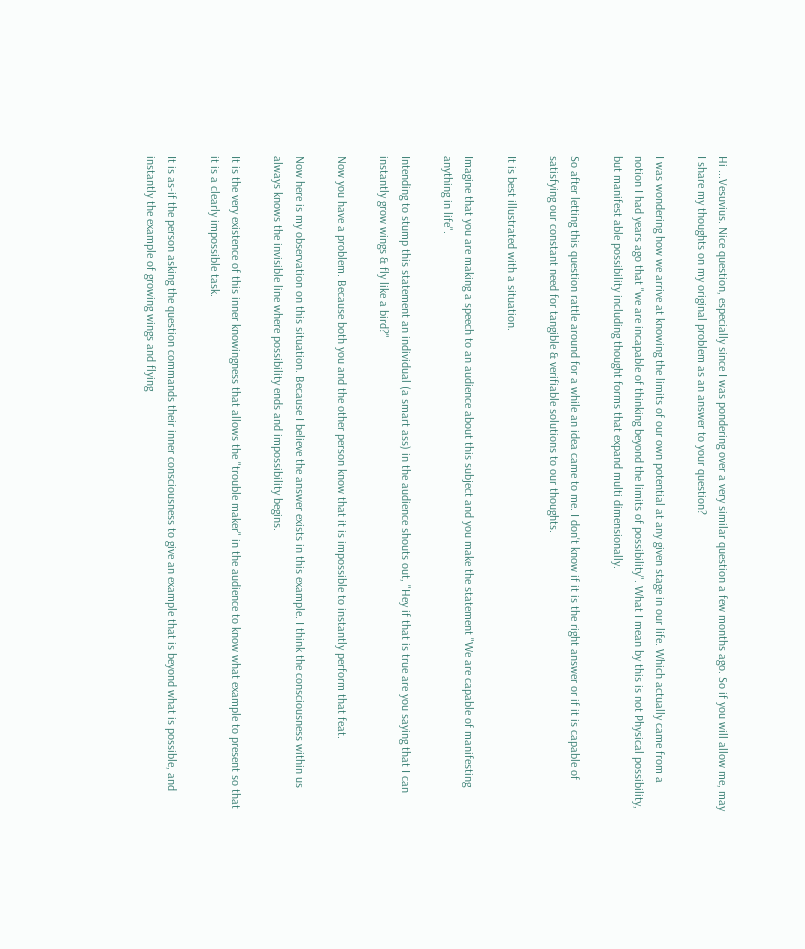Hi ...Vesuvius. Nice question, especially since I was pondering over a very similar question a few months ago. So if you will allow me, may I share my thoughts on my original problem as an answer to your question?

I was wondering how we arrive at knowing the limits of our own potential at any given stage in our life. Which actually came from a notion I had years ago that "we are incapable of thinking beyond the limits of possibility". What I mean by this is not Physical possibility, but manifest able possibility including thought forms that expand multi dimensionally.

So after letting this question rattle around for a while an idea came to me. I don't know if it is the right answer or if it is capable of satisfying our constant need for tangible & verifiable solutions to our thoughts.

It is best illustrated with a situation.

Imagine that you are making a speech to an audience about this subject and you make the statement "We are capable of manifesting anything in life".

Intending to stump this statement an individual (a smart ass) in the audience shouts out, "Hey if that is true are you saying that I can instantly grow wings & fly like a bird?"

Now you have a problem. Because both you and the other person know that it is impossible to instantly perform that feat.

Now here is my observation on this situation. Because I believe the answer exists in this example. I think the consciousness within us always knows the invisible line where possibility ends and impossibility begins.

It is the very existence of this inner knowingness that allows the "trouble maker" in the audience to know what example to present so that it is a clearly impossible task.

It is as-if the person asking the question commands their inner consciousness to give an example that is beyond what is possible, and instantly the example of growing wings and flying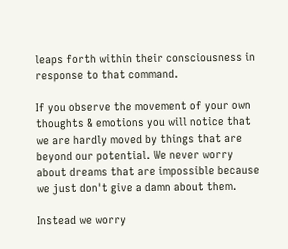leaps forth within their consciousness in response to that command.

If you observe the movement of your own thoughts & emotions you will notice that we are hardly moved by things that are beyond our potential. We never worry about dreams that are impossible because we just don't give a damn about them.

Instead we worry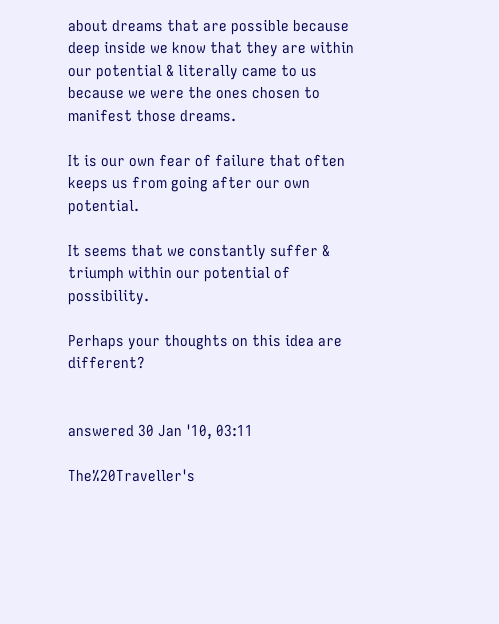about dreams that are possible because deep inside we know that they are within our potential & literally came to us because we were the ones chosen to manifest those dreams.

It is our own fear of failure that often keeps us from going after our own potential.

It seems that we constantly suffer & triumph within our potential of possibility.

Perhaps your thoughts on this idea are different?


answered 30 Jan '10, 03:11

The%20Traveller's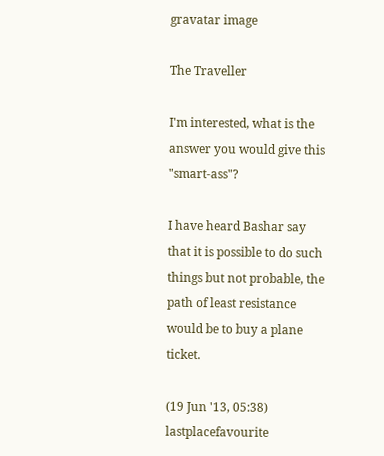gravatar image

The Traveller

I'm interested, what is the answer you would give this "smart-ass"?

I have heard Bashar say that it is possible to do such things but not probable, the path of least resistance would be to buy a plane ticket.

(19 Jun '13, 05:38) lastplacefavourite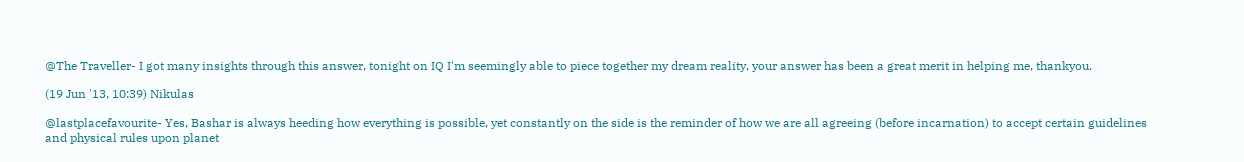@The Traveller- I got many insights through this answer, tonight on IQ I'm seemingly able to piece together my dream reality, your answer has been a great merit in helping me, thankyou.

(19 Jun '13, 10:39) Nikulas

@lastplacefavourite- Yes, Bashar is always heeding how everything is possible, yet constantly on the side is the reminder of how we are all agreeing (before incarnation) to accept certain guidelines and physical rules upon planet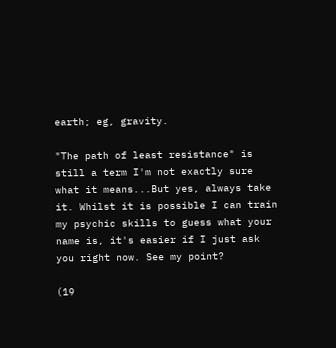earth; eg, gravity.

"The path of least resistance" is still a term I'm not exactly sure what it means...But yes, always take it. Whilst it is possible I can train my psychic skills to guess what your name is, it's easier if I just ask you right now. See my point?

(19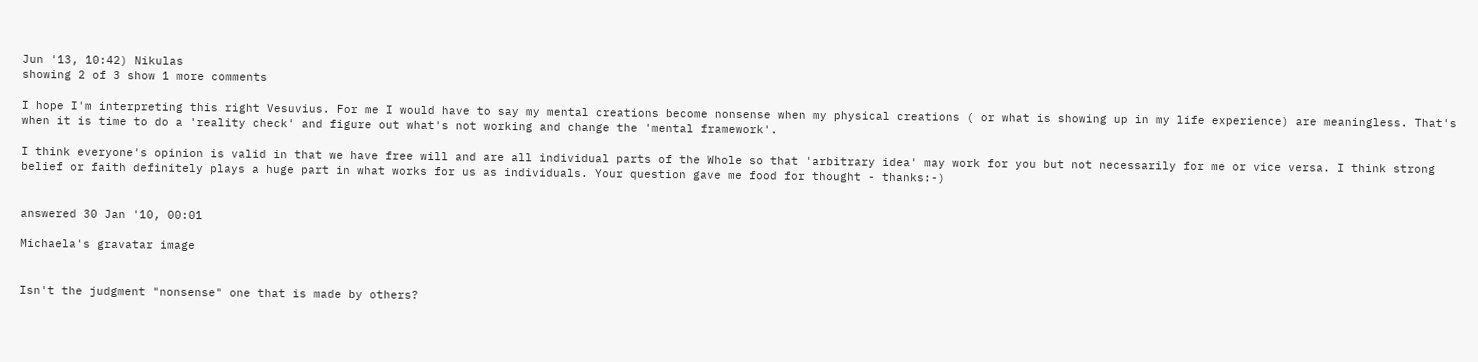Jun '13, 10:42) Nikulas
showing 2 of 3 show 1 more comments

I hope I'm interpreting this right Vesuvius. For me I would have to say my mental creations become nonsense when my physical creations ( or what is showing up in my life experience) are meaningless. That's when it is time to do a 'reality check' and figure out what's not working and change the 'mental framework'.

I think everyone's opinion is valid in that we have free will and are all individual parts of the Whole so that 'arbitrary idea' may work for you but not necessarily for me or vice versa. I think strong belief or faith definitely plays a huge part in what works for us as individuals. Your question gave me food for thought - thanks:-)


answered 30 Jan '10, 00:01

Michaela's gravatar image


Isn't the judgment "nonsense" one that is made by others?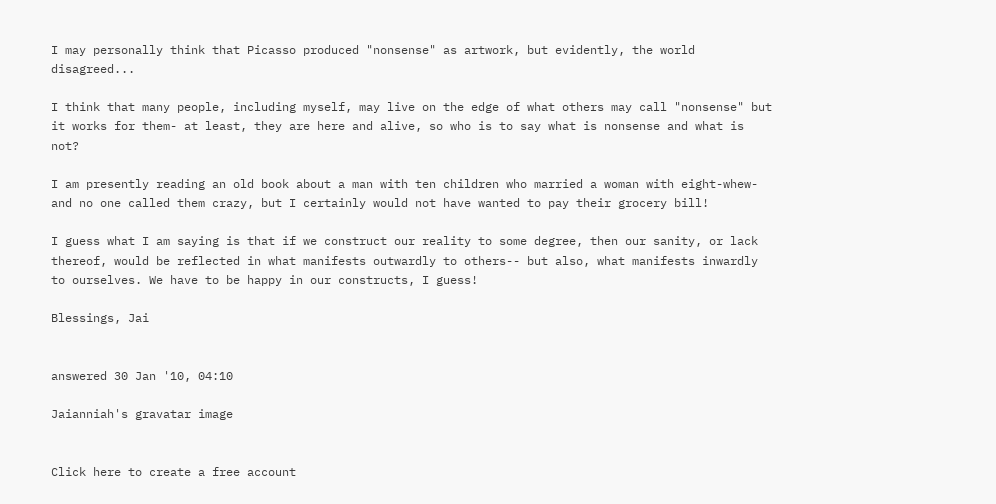I may personally think that Picasso produced "nonsense" as artwork, but evidently, the world disagreed...

I think that many people, including myself, may live on the edge of what others may call "nonsense" but it works for them- at least, they are here and alive, so who is to say what is nonsense and what is not?

I am presently reading an old book about a man with ten children who married a woman with eight-whew- and no one called them crazy, but I certainly would not have wanted to pay their grocery bill!

I guess what I am saying is that if we construct our reality to some degree, then our sanity, or lack thereof, would be reflected in what manifests outwardly to others-- but also, what manifests inwardly to ourselves. We have to be happy in our constructs, I guess!

Blessings, Jai


answered 30 Jan '10, 04:10

Jaianniah's gravatar image


Click here to create a free account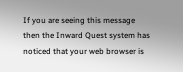If you are seeing this message then the Inward Quest system has noticed that your web browser is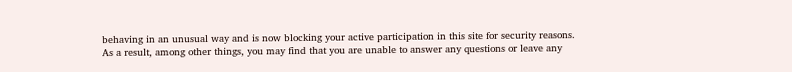behaving in an unusual way and is now blocking your active participation in this site for security reasons. As a result, among other things, you may find that you are unable to answer any questions or leave any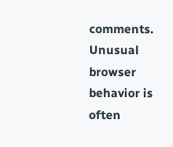comments. Unusual browser behavior is often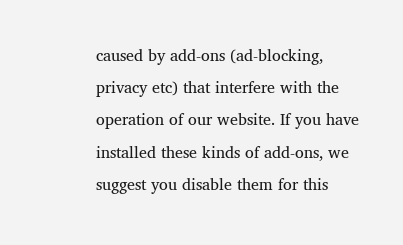caused by add-ons (ad-blocking, privacy etc) that interfere with the operation of our website. If you have installed these kinds of add-ons, we suggest you disable them for this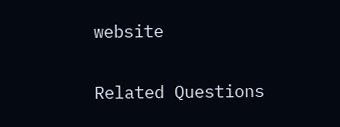website

Related Questions